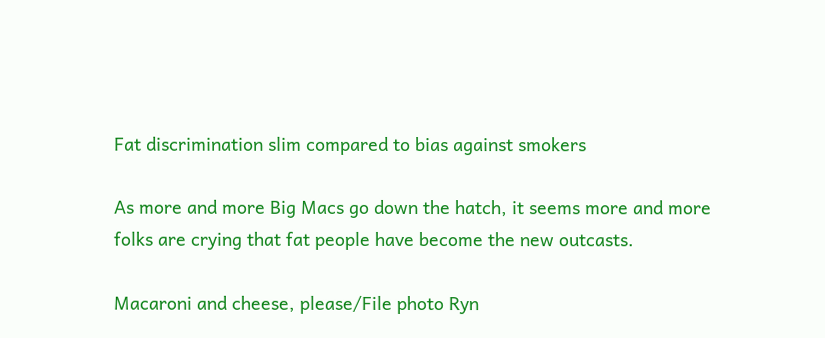Fat discrimination slim compared to bias against smokers

As more and more Big Macs go down the hatch, it seems more and more folks are crying that fat people have become the new outcasts.

Macaroni and cheese, please/File photo Ryn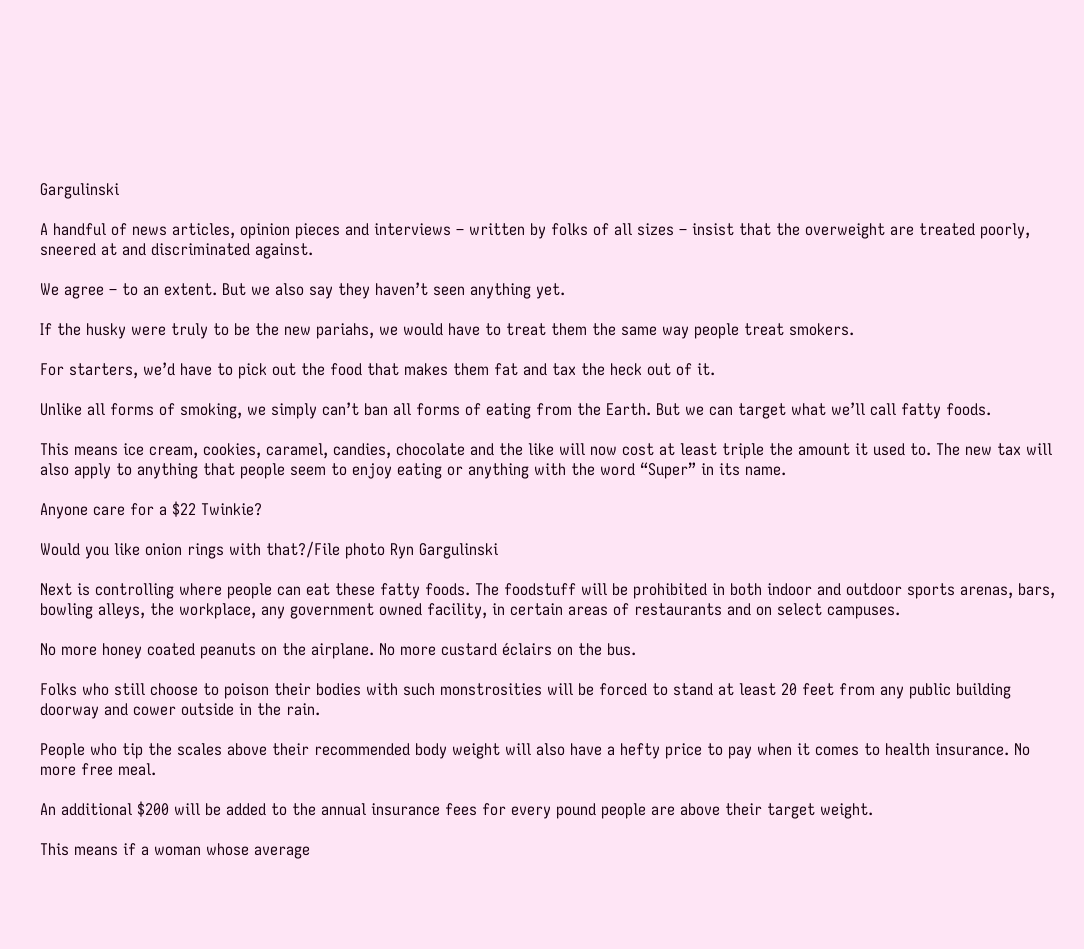Gargulinski

A handful of news articles, opinion pieces and interviews – written by folks of all sizes – insist that the overweight are treated poorly, sneered at and discriminated against.

We agree – to an extent. But we also say they haven’t seen anything yet.

If the husky were truly to be the new pariahs, we would have to treat them the same way people treat smokers.

For starters, we’d have to pick out the food that makes them fat and tax the heck out of it.

Unlike all forms of smoking, we simply can’t ban all forms of eating from the Earth. But we can target what we’ll call fatty foods.

This means ice cream, cookies, caramel, candies, chocolate and the like will now cost at least triple the amount it used to. The new tax will also apply to anything that people seem to enjoy eating or anything with the word “Super” in its name.

Anyone care for a $22 Twinkie?

Would you like onion rings with that?/File photo Ryn Gargulinski

Next is controlling where people can eat these fatty foods. The foodstuff will be prohibited in both indoor and outdoor sports arenas, bars, bowling alleys, the workplace, any government owned facility, in certain areas of restaurants and on select campuses.

No more honey coated peanuts on the airplane. No more custard éclairs on the bus.

Folks who still choose to poison their bodies with such monstrosities will be forced to stand at least 20 feet from any public building doorway and cower outside in the rain.

People who tip the scales above their recommended body weight will also have a hefty price to pay when it comes to health insurance. No more free meal.

An additional $200 will be added to the annual insurance fees for every pound people are above their target weight.

This means if a woman whose average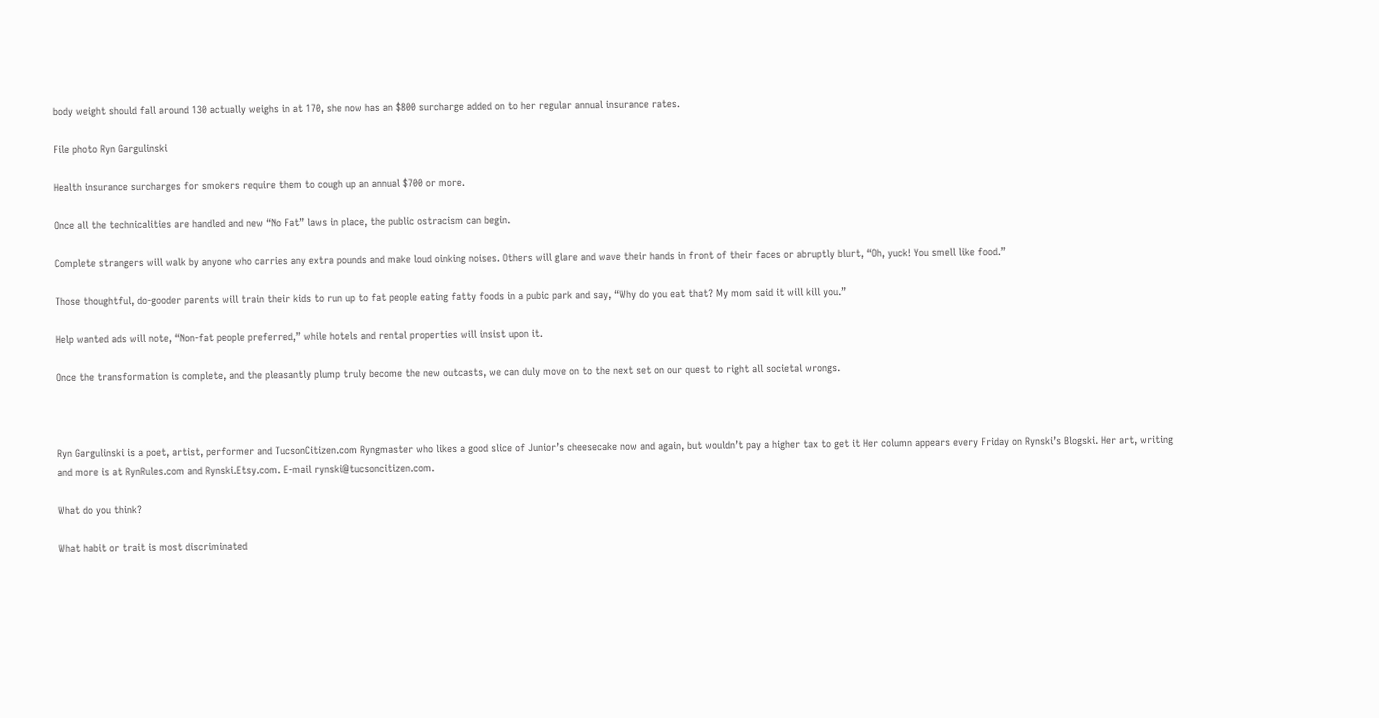body weight should fall around 130 actually weighs in at 170, she now has an $800 surcharge added on to her regular annual insurance rates.

File photo Ryn Gargulinski

Health insurance surcharges for smokers require them to cough up an annual $700 or more.

Once all the technicalities are handled and new “No Fat” laws in place, the public ostracism can begin.

Complete strangers will walk by anyone who carries any extra pounds and make loud oinking noises. Others will glare and wave their hands in front of their faces or abruptly blurt, “Oh, yuck! You smell like food.”

Those thoughtful, do-gooder parents will train their kids to run up to fat people eating fatty foods in a pubic park and say, “Why do you eat that? My mom said it will kill you.”

Help wanted ads will note, “Non-fat people preferred,” while hotels and rental properties will insist upon it.

Once the transformation is complete, and the pleasantly plump truly become the new outcasts, we can duly move on to the next set on our quest to right all societal wrongs.



Ryn Gargulinski is a poet, artist, performer and TucsonCitizen.com Ryngmaster who likes a good slice of Junior’s cheesecake now and again, but wouldn’t pay a higher tax to get it Her column appears every Friday on Rynski’s Blogski. Her art, writing and more is at RynRules.com and Rynski.Etsy.com. E-mail rynski@tucsoncitizen.com.

What do you think?

What habit or trait is most discriminated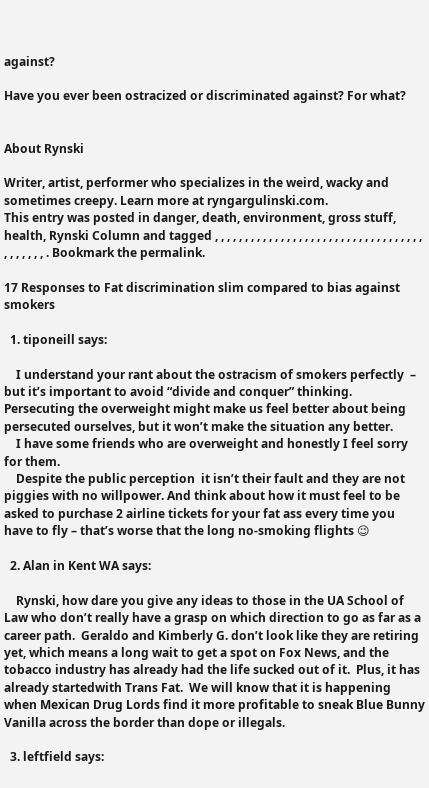against?

Have you ever been ostracized or discriminated against? For what?


About Rynski

Writer, artist, performer who specializes in the weird, wacky and sometimes creepy. Learn more at ryngargulinski.com.
This entry was posted in danger, death, environment, gross stuff, health, Rynski Column and tagged , , , , , , , , , , , , , , , , , , , , , , , , , , , , , , , , , , , , , , , , , , . Bookmark the permalink.

17 Responses to Fat discrimination slim compared to bias against smokers

  1. tiponeill says:

    I understand your rant about the ostracism of smokers perfectly  – but it’s important to avoid “divide and conquer” thinking. Persecuting the overweight might make us feel better about being persecuted ourselves, but it won’t make the situation any better.
    I have some friends who are overweight and honestly I feel sorry for them.
    Despite the public perception  it isn’t their fault and they are not piggies with no willpower. And think about how it must feel to be asked to purchase 2 airline tickets for your fat ass every time you have to fly – that’s worse that the long no-smoking flights 😉

  2. Alan in Kent WA says:

    Rynski, how dare you give any ideas to those in the UA School of Law who don’t really have a grasp on which direction to go as far as a career path.  Geraldo and Kimberly G. don’t look like they are retiring yet, which means a long wait to get a spot on Fox News, and the tobacco industry has already had the life sucked out of it.  Plus, it has already startedwith Trans Fat.  We will know that it is happening when Mexican Drug Lords find it more profitable to sneak Blue Bunny Vanilla across the border than dope or illegals.

  3. leftfield says: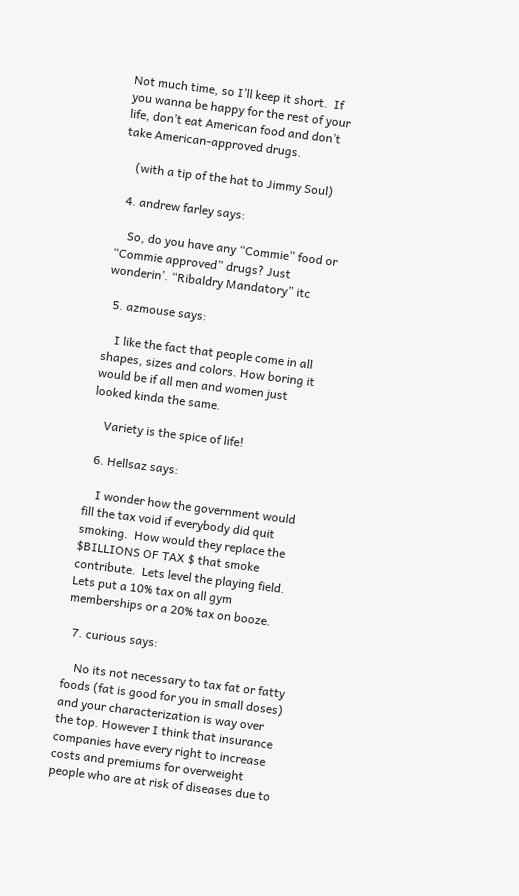Not much time, so I’ll keep it short.  If you wanna be happy for the rest of your life, don’t eat American food and don’t take American-approved drugs.

    (with a tip of the hat to Jimmy Soul)

  4. andrew farley says:

    So, do you have any “Commie” food or “Commie approved” drugs? Just wonderin’. “Ribaldry Mandatory” itc

  5. azmouse says:

    I like the fact that people come in all shapes, sizes and colors. How boring it would be if all men and women just looked kinda the same.

    Variety is the spice of life!

  6. Hellsaz says:

    I wonder how the government would fill the tax void if everybody did quit smoking.  How would they replace the $BILLIONS OF TAX $ that smoke contribute.  Lets level the playing field.  Lets put a 10% tax on all gym memberships or a 20% tax on booze.

  7. curious says:

    No its not necessary to tax fat or fatty foods (fat is good for you in small doses) and your characterization is way over the top. However I think that insurance companies have every right to increase costs and premiums for overweight people who are at risk of diseases due to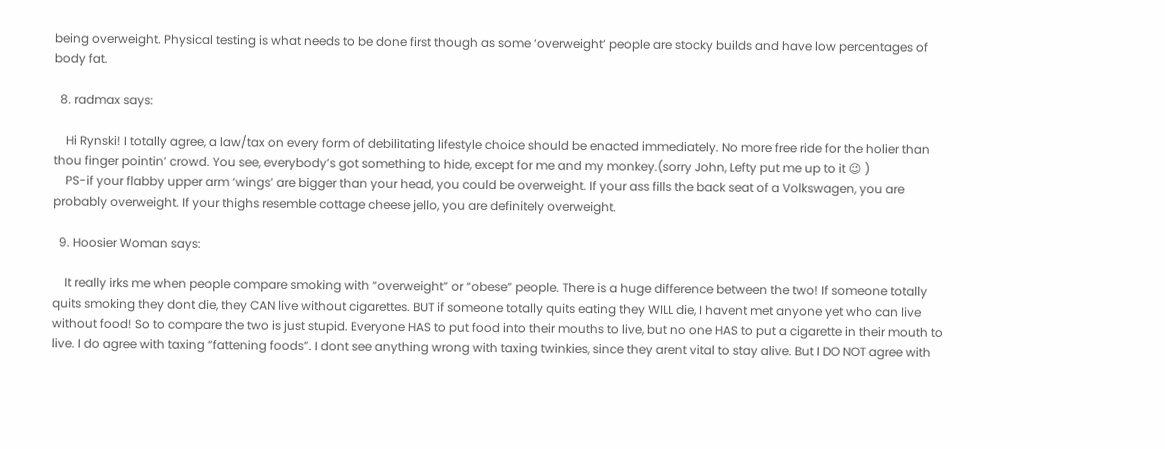being overweight. Physical testing is what needs to be done first though as some ‘overweight’ people are stocky builds and have low percentages of body fat.

  8. radmax says:

    Hi Rynski! I totally agree, a law/tax on every form of debilitating lifestyle choice should be enacted immediately. No more free ride for the holier than thou finger pointin’ crowd. You see, everybody’s got something to hide, except for me and my monkey.(sorry John, Lefty put me up to it 😉 )
    PS-if your flabby upper arm ‘wings’ are bigger than your head, you could be overweight. If your ass fills the back seat of a Volkswagen, you are probably overweight. If your thighs resemble cottage cheese jello, you are definitely overweight.

  9. Hoosier Woman says:

    It really irks me when people compare smoking with “overweight” or “obese” people. There is a huge difference between the two! If someone totally quits smoking they dont die, they CAN live without cigarettes. BUT if someone totally quits eating they WILL die, I havent met anyone yet who can live without food! So to compare the two is just stupid. Everyone HAS to put food into their mouths to live, but no one HAS to put a cigarette in their mouth to live. I do agree with taxing “fattening foods”. I dont see anything wrong with taxing twinkies, since they arent vital to stay alive. But I DO NOT agree with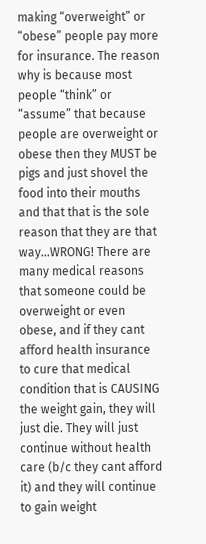making “overweight” or “obese” people pay more for insurance. The reason why is because most people “think” or “assume” that because people are overweight or obese then they MUST be pigs and just shovel the food into their mouths and that that is the sole reason that they are that way…WRONG! There are many medical reasons that someone could be overweight or even obese, and if they cant afford health insurance to cure that medical condition that is CAUSING the weight gain, they will just die. They will just continue without health care (b/c they cant afford it) and they will continue to gain weight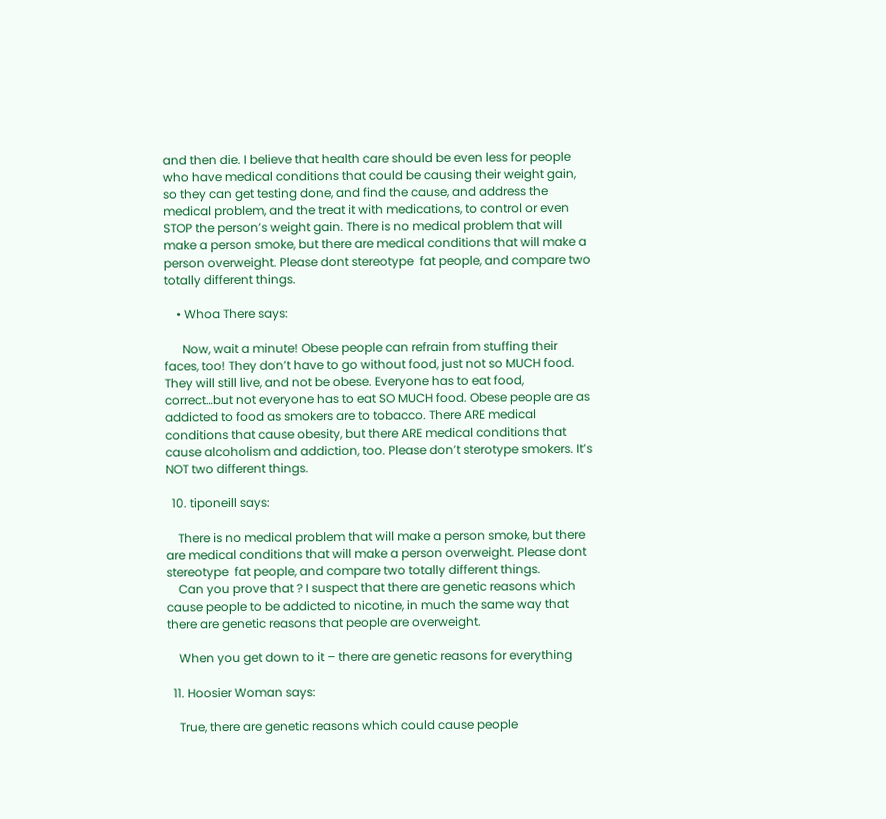and then die. I believe that health care should be even less for people who have medical conditions that could be causing their weight gain, so they can get testing done, and find the cause, and address the medical problem, and the treat it with medications, to control or even STOP the person’s weight gain. There is no medical problem that will make a person smoke, but there are medical conditions that will make a person overweight. Please dont stereotype  fat people, and compare two totally different things.

    • Whoa There says:

      Now, wait a minute! Obese people can refrain from stuffing their faces, too! They don’t have to go without food, just not so MUCH food. They will still live, and not be obese. Everyone has to eat food, correct…but not everyone has to eat SO MUCH food. Obese people are as addicted to food as smokers are to tobacco. There ARE medical conditions that cause obesity, but there ARE medical conditions that cause alcoholism and addiction, too. Please don’t sterotype smokers. It’s NOT two different things.

  10. tiponeill says:

    There is no medical problem that will make a person smoke, but there are medical conditions that will make a person overweight. Please dont stereotype  fat people, and compare two totally different things.
    Can you prove that ? I suspect that there are genetic reasons which cause people to be addicted to nicotine, in much the same way that there are genetic reasons that people are overweight.

    When you get down to it – there are genetic reasons for everything

  11. Hoosier Woman says:

    True, there are genetic reasons which could cause people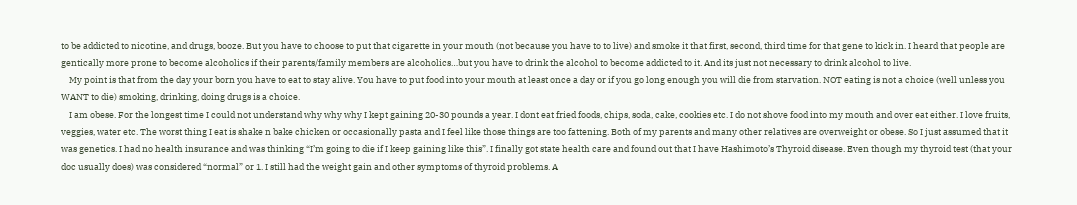to be addicted to nicotine, and drugs, booze. But you have to choose to put that cigarette in your mouth (not because you have to to live) and smoke it that first, second, third time for that gene to kick in. I heard that people are gentically more prone to become alcoholics if their parents/family members are alcoholics…but you have to drink the alcohol to become addicted to it. And its just not necessary to drink alcohol to live.
    My point is that from the day your born you have to eat to stay alive. You have to put food into your mouth at least once a day or if you go long enough you will die from starvation. NOT eating is not a choice (well unless you WANT to die) smoking, drinking, doing drugs is a choice.
    I am obese. For the longest time I could not understand why why why I kept gaining 20-30 pounds a year. I dont eat fried foods, chips, soda, cake, cookies etc. I do not shove food into my mouth and over eat either. I love fruits, veggies, water etc. The worst thing I eat is shake n bake chicken or occasionally pasta and I feel like those things are too fattening. Both of my parents and many other relatives are overweight or obese. So I just assumed that it was genetics. I had no health insurance and was thinking “I’m going to die if I keep gaining like this”. I finally got state health care and found out that I have Hashimoto’s Thyroid disease. Even though my thyroid test (that your doc usually does) was considered “normal” or 1. I still had the weight gain and other symptoms of thyroid problems. A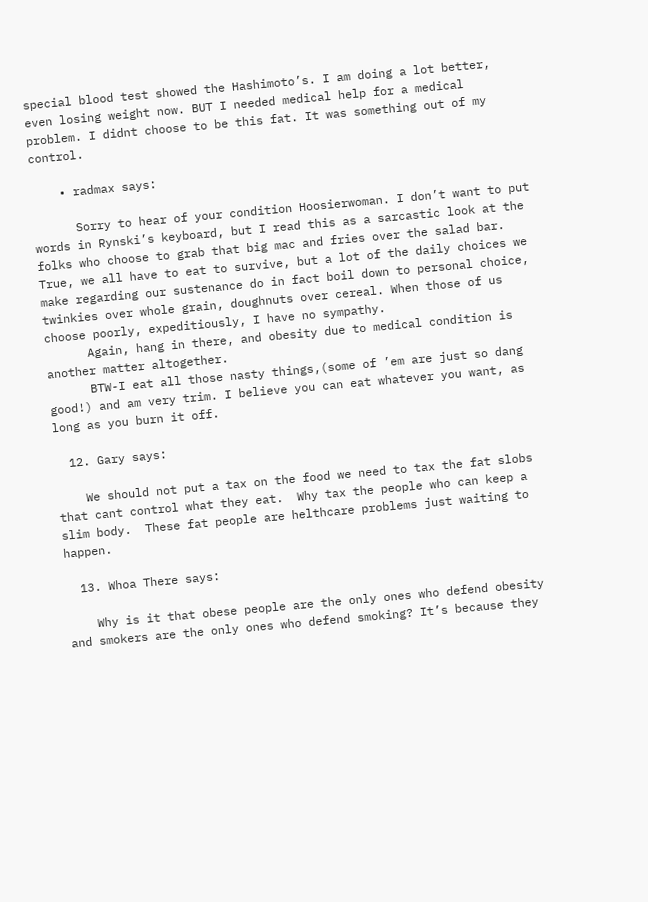special blood test showed the Hashimoto’s. I am doing a lot better, even losing weight now. BUT I needed medical help for a medical problem. I didnt choose to be this fat. It was something out of my control.

    • radmax says:

      Sorry to hear of your condition Hoosierwoman. I don’t want to put words in Rynski’s keyboard, but I read this as a sarcastic look at the folks who choose to grab that big mac and fries over the salad bar. True, we all have to eat to survive, but a lot of the daily choices we make regarding our sustenance do in fact boil down to personal choice, twinkies over whole grain, doughnuts over cereal. When those of us choose poorly, expeditiously, I have no sympathy.
      Again, hang in there, and obesity due to medical condition is another matter altogether.
      BTW-I eat all those nasty things,(some of ’em are just so dang good!) and am very trim. I believe you can eat whatever you want, as long as you burn it off.

  12. Gary says:

    We should not put a tax on the food we need to tax the fat slobs that cant control what they eat.  Why tax the people who can keep a slim body.  These fat people are helthcare problems just waiting to happen.

  13. Whoa There says:

    Why is it that obese people are the only ones who defend obesity and smokers are the only ones who defend smoking? It’s because they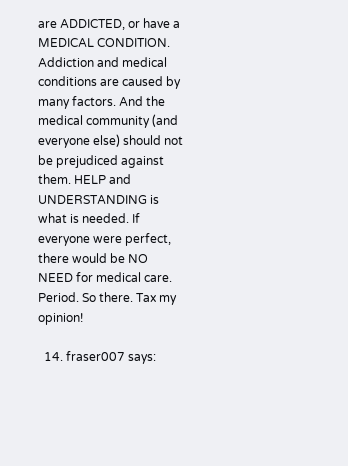are ADDICTED, or have a MEDICAL CONDITION.  Addiction and medical conditions are caused by many factors. And the medical community (and everyone else) should not be prejudiced against them. HELP and UNDERSTANDING is what is needed. If everyone were perfect, there would be NO NEED for medical care. Period. So there. Tax my opinion!

  14. fraser007 says: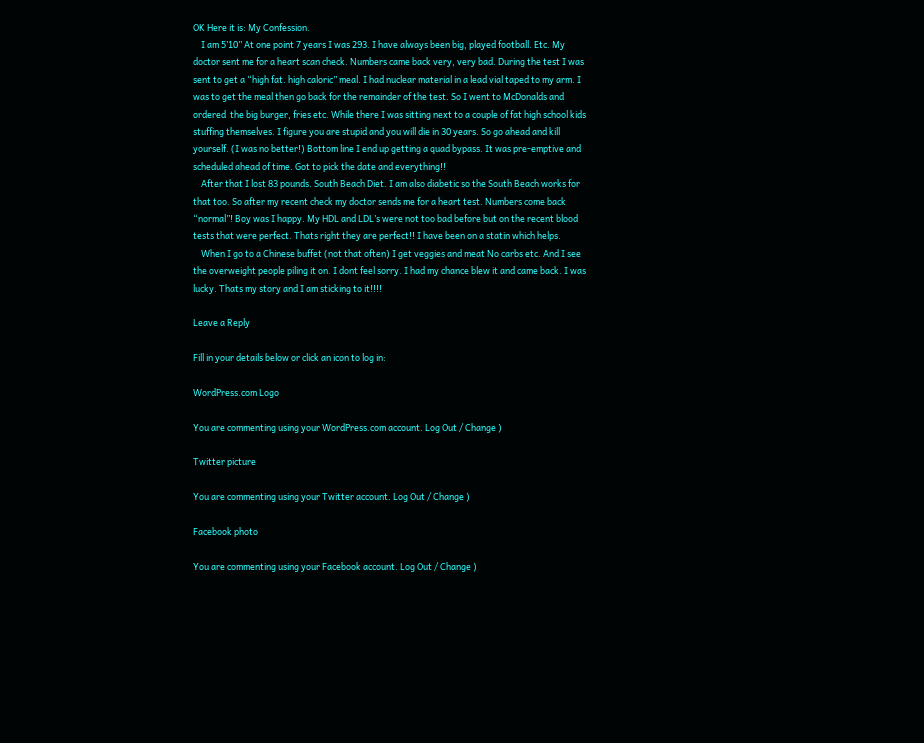OK Here it is: My Confession.
    I am 5’10” At one point 7 years I was 293. I have always been big, played football. Etc. My doctor sent me for a heart scan check. Numbers came back very, very bad. During the test I was sent to get a “high fat. high caloric” meal. I had nuclear material in a lead vial taped to my arm. I was to get the meal then go back for the remainder of the test. So I went to McDonalds and ordered  the big burger, fries etc. While there I was sitting next to a couple of fat high school kids stuffing themselves. I figure you are stupid and you will die in 30 years. So go ahead and kill yourself. (I was no better!) Bottom line I end up getting a quad bypass. It was pre-emptive and scheduled ahead of time. Got to pick the date and everything!!
    After that I lost 83 pounds. South Beach Diet. I am also diabetic so the South Beach works for that too. So after my recent check my doctor sends me for a heart test. Numbers come back “normal”! Boy was I happy. My HDL and LDL’s were not too bad before but on the recent blood tests that were perfect. Thats right they are perfect!! I have been on a statin which helps.
    When I go to a Chinese buffet (not that often) I get veggies and meat No carbs etc. And I see the overweight people piling it on. I dont feel sorry. I had my chance blew it and came back. I was lucky. Thats my story and I am sticking to it!!!!

Leave a Reply

Fill in your details below or click an icon to log in:

WordPress.com Logo

You are commenting using your WordPress.com account. Log Out / Change )

Twitter picture

You are commenting using your Twitter account. Log Out / Change )

Facebook photo

You are commenting using your Facebook account. Log Out / Change )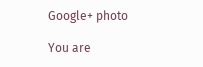Google+ photo

You are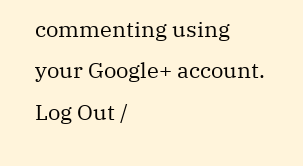commenting using your Google+ account. Log Out /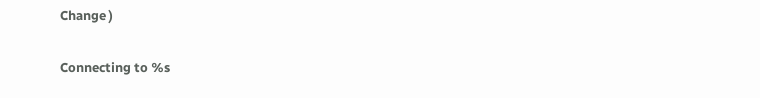Change )

Connecting to %s